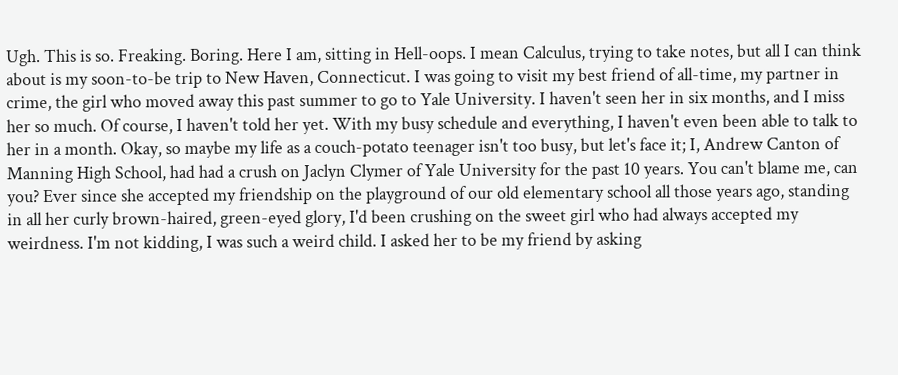Ugh. This is so. Freaking. Boring. Here I am, sitting in Hell-oops. I mean Calculus, trying to take notes, but all I can think about is my soon-to-be trip to New Haven, Connecticut. I was going to visit my best friend of all-time, my partner in crime, the girl who moved away this past summer to go to Yale University. I haven't seen her in six months, and I miss her so much. Of course, I haven't told her yet. With my busy schedule and everything, I haven't even been able to talk to her in a month. Okay, so maybe my life as a couch-potato teenager isn't too busy, but let's face it; I, Andrew Canton of Manning High School, had had a crush on Jaclyn Clymer of Yale University for the past 10 years. You can't blame me, can you? Ever since she accepted my friendship on the playground of our old elementary school all those years ago, standing in all her curly brown-haired, green-eyed glory, I'd been crushing on the sweet girl who had always accepted my weirdness. I'm not kidding, I was such a weird child. I asked her to be my friend by asking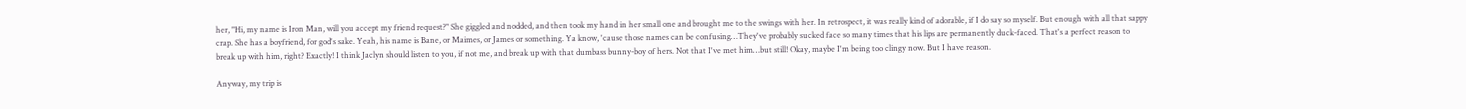her, "Hi, my name is Iron Man, will you accept my friend request?" She giggled and nodded, and then took my hand in her small one and brought me to the swings with her. In retrospect, it was really kind of adorable, if I do say so myself. But enough with all that sappy crap. She has a boyfriend, for god's sake. Yeah, his name is Bane, or Maimes, or James or something. Ya know, 'cause those names can be confusing…They've probably sucked face so many times that his lips are permanently duck-faced. That's a perfect reason to break up with him, right? Exactly! I think Jaclyn should listen to you, if not me, and break up with that dumbass bunny-boy of hers. Not that I've met him…but still! Okay, maybe I'm being too clingy now. But I have reason.

Anyway, my trip is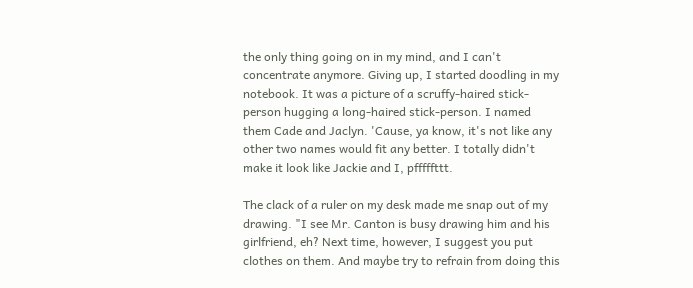the only thing going on in my mind, and I can't concentrate anymore. Giving up, I started doodling in my notebook. It was a picture of a scruffy-haired stick-person hugging a long-haired stick-person. I named them Cade and Jaclyn. 'Cause, ya know, it's not like any other two names would fit any better. I totally didn't make it look like Jackie and I, pfffffttt.

The clack of a ruler on my desk made me snap out of my drawing. "I see Mr. Canton is busy drawing him and his girlfriend, eh? Next time, however, I suggest you put clothes on them. And maybe try to refrain from doing this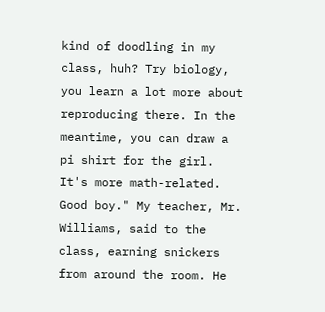kind of doodling in my class, huh? Try biology, you learn a lot more about reproducing there. In the meantime, you can draw a pi shirt for the girl. It's more math-related. Good boy." My teacher, Mr. Williams, said to the class, earning snickers from around the room. He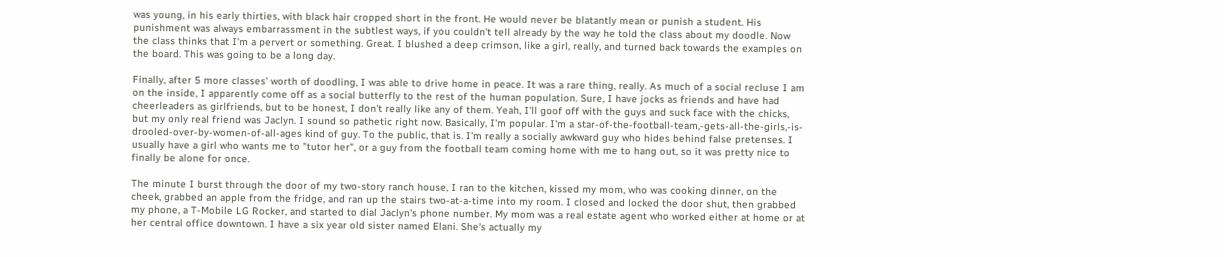was young, in his early thirties, with black hair cropped short in the front. He would never be blatantly mean or punish a student. His punishment was always embarrassment in the subtlest ways, if you couldn't tell already by the way he told the class about my doodle. Now the class thinks that I'm a pervert or something. Great. I blushed a deep crimson, like a girl, really, and turned back towards the examples on the board. This was going to be a long day.

Finally, after 5 more classes' worth of doodling, I was able to drive home in peace. It was a rare thing, really. As much of a social recluse I am on the inside, I apparently come off as a social butterfly to the rest of the human population. Sure, I have jocks as friends and have had cheerleaders as girlfriends, but to be honest, I don't really like any of them. Yeah, I'll goof off with the guys and suck face with the chicks, but my only real friend was Jaclyn. I sound so pathetic right now. Basically, I'm popular. I'm a star-of-the-football-team,-gets-all-the-girls,-is-drooled-over-by-women-of-all-ages kind of guy. To the public, that is. I'm really a socially awkward guy who hides behind false pretenses. I usually have a girl who wants me to "tutor her", or a guy from the football team coming home with me to hang out, so it was pretty nice to finally be alone for once.

The minute I burst through the door of my two-story ranch house, I ran to the kitchen, kissed my mom, who was cooking dinner, on the cheek, grabbed an apple from the fridge, and ran up the stairs two-at-a-time into my room. I closed and locked the door shut, then grabbed my phone, a T-Mobile LG Rocker, and started to dial Jaclyn's phone number. My mom was a real estate agent who worked either at home or at her central office downtown. I have a six year old sister named Elani. She's actually my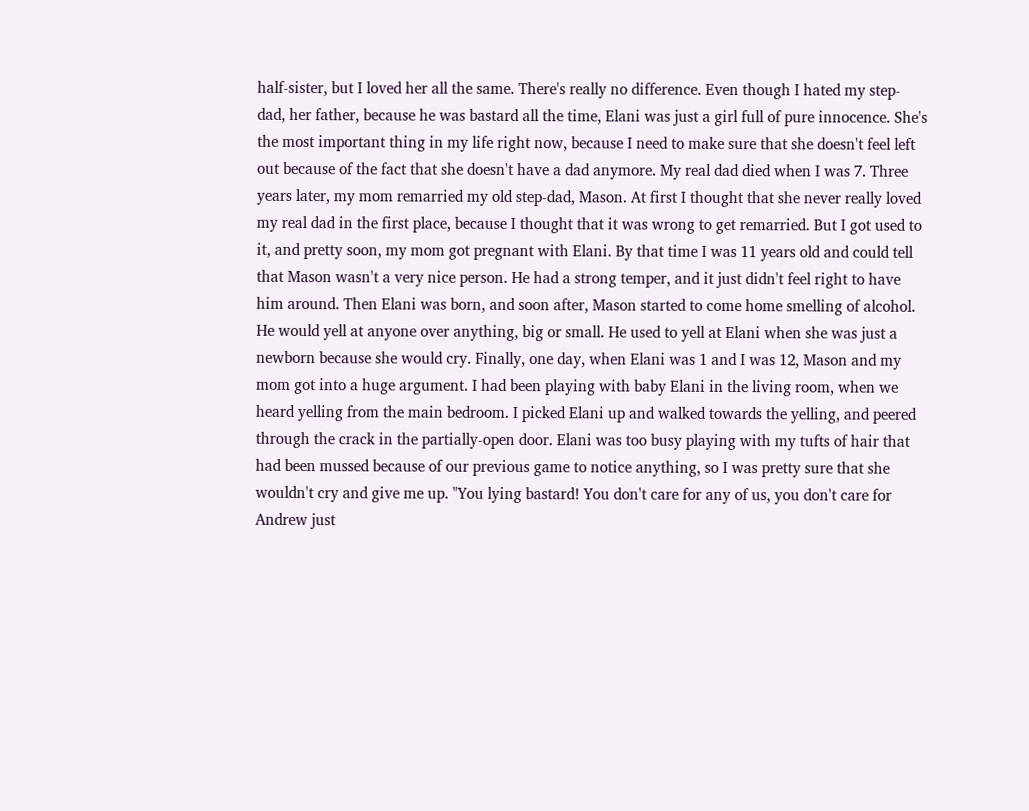half-sister, but I loved her all the same. There's really no difference. Even though I hated my step-dad, her father, because he was bastard all the time, Elani was just a girl full of pure innocence. She's the most important thing in my life right now, because I need to make sure that she doesn't feel left out because of the fact that she doesn't have a dad anymore. My real dad died when I was 7. Three years later, my mom remarried my old step-dad, Mason. At first I thought that she never really loved my real dad in the first place, because I thought that it was wrong to get remarried. But I got used to it, and pretty soon, my mom got pregnant with Elani. By that time I was 11 years old and could tell that Mason wasn't a very nice person. He had a strong temper, and it just didn't feel right to have him around. Then Elani was born, and soon after, Mason started to come home smelling of alcohol. He would yell at anyone over anything, big or small. He used to yell at Elani when she was just a newborn because she would cry. Finally, one day, when Elani was 1 and I was 12, Mason and my mom got into a huge argument. I had been playing with baby Elani in the living room, when we heard yelling from the main bedroom. I picked Elani up and walked towards the yelling, and peered through the crack in the partially-open door. Elani was too busy playing with my tufts of hair that had been mussed because of our previous game to notice anything, so I was pretty sure that she wouldn't cry and give me up. "You lying bastard! You don't care for any of us, you don't care for Andrew just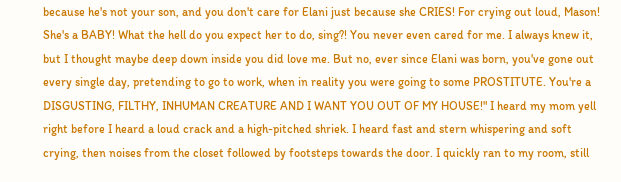because he's not your son, and you don't care for Elani just because she CRIES! For crying out loud, Mason! She's a BABY! What the hell do you expect her to do, sing?! You never even cared for me. I always knew it, but I thought maybe deep down inside you did love me. But no, ever since Elani was born, you've gone out every single day, pretending to go to work, when in reality you were going to some PROSTITUTE. You're a DISGUSTING, FILTHY, INHUMAN CREATURE AND I WANT YOU OUT OF MY HOUSE!" I heard my mom yell right before I heard a loud crack and a high-pitched shriek. I heard fast and stern whispering and soft crying, then noises from the closet followed by footsteps towards the door. I quickly ran to my room, still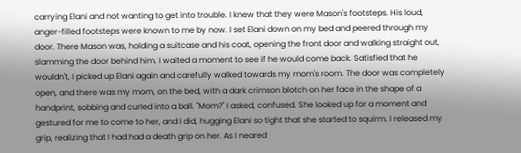carrying Elani and not wanting to get into trouble. I knew that they were Mason's footsteps. His loud, anger-filled footsteps were known to me by now. I set Elani down on my bed and peered through my door. There Mason was, holding a suitcase and his coat, opening the front door and walking straight out, slamming the door behind him. I waited a moment to see if he would come back. Satisfied that he wouldn't, I picked up Elani again and carefully walked towards my mom's room. The door was completely open, and there was my mom, on the bed, with a dark crimson blotch on her face in the shape of a handprint, sobbing and curled into a ball. "Mom?" I asked, confused. She looked up for a moment and gestured for me to come to her, and I did, hugging Elani so tight that she started to squirm. I released my grip, realizing that I had had a death grip on her. As I neared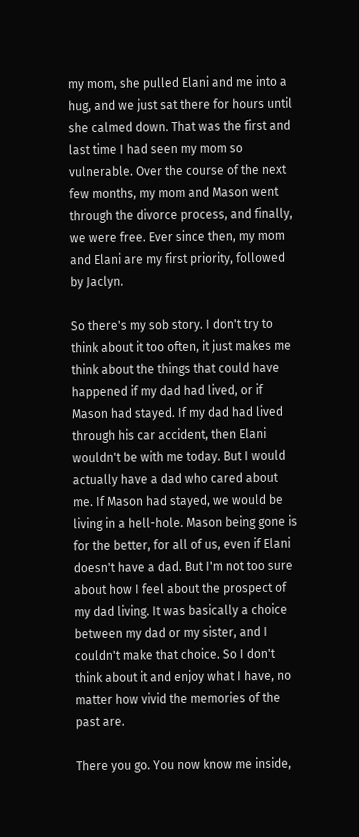my mom, she pulled Elani and me into a hug, and we just sat there for hours until she calmed down. That was the first and last time I had seen my mom so vulnerable. Over the course of the next few months, my mom and Mason went through the divorce process, and finally, we were free. Ever since then, my mom and Elani are my first priority, followed by Jaclyn.

So there's my sob story. I don't try to think about it too often, it just makes me think about the things that could have happened if my dad had lived, or if Mason had stayed. If my dad had lived through his car accident, then Elani wouldn't be with me today. But I would actually have a dad who cared about me. If Mason had stayed, we would be living in a hell-hole. Mason being gone is for the better, for all of us, even if Elani doesn't have a dad. But I'm not too sure about how I feel about the prospect of my dad living. It was basically a choice between my dad or my sister, and I couldn't make that choice. So I don't think about it and enjoy what I have, no matter how vivid the memories of the past are.

There you go. You now know me inside,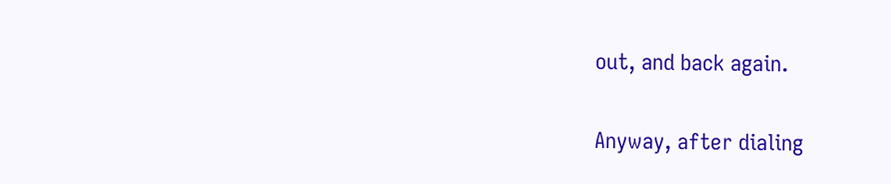out, and back again.

Anyway, after dialing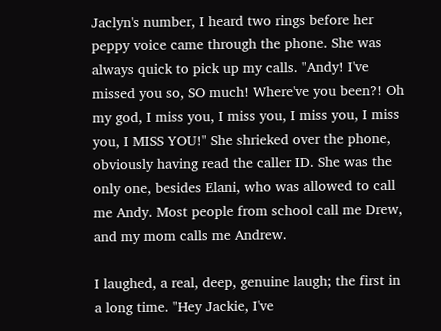Jaclyn's number, I heard two rings before her peppy voice came through the phone. She was always quick to pick up my calls. "Andy! I've missed you so, SO much! Where've you been?! Oh my god, I miss you, I miss you, I miss you, I miss you, I MISS YOU!" She shrieked over the phone, obviously having read the caller ID. She was the only one, besides Elani, who was allowed to call me Andy. Most people from school call me Drew, and my mom calls me Andrew.

I laughed, a real, deep, genuine laugh; the first in a long time. "Hey Jackie, I've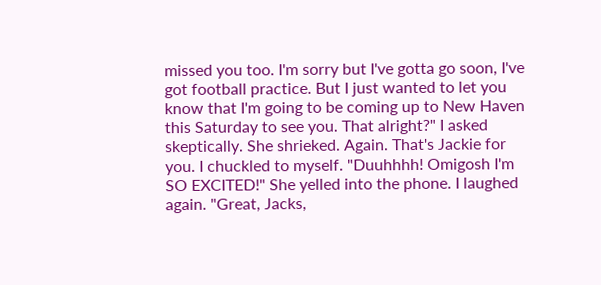missed you too. I'm sorry but I've gotta go soon, I've got football practice. But I just wanted to let you know that I'm going to be coming up to New Haven this Saturday to see you. That alright?" I asked skeptically. She shrieked. Again. That's Jackie for you. I chuckled to myself. "Duuhhhh! Omigosh I'm SO EXCITED!" She yelled into the phone. I laughed again. "Great, Jacks,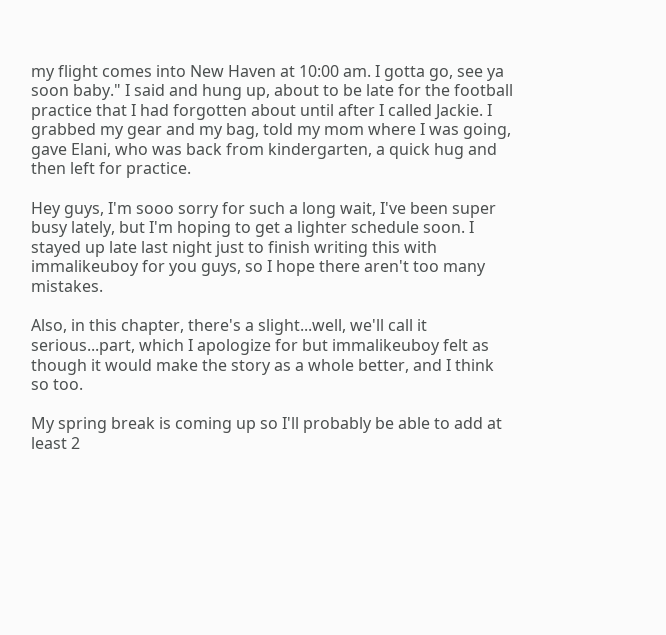my flight comes into New Haven at 10:00 am. I gotta go, see ya soon baby." I said and hung up, about to be late for the football practice that I had forgotten about until after I called Jackie. I grabbed my gear and my bag, told my mom where I was going, gave Elani, who was back from kindergarten, a quick hug and then left for practice.

Hey guys, I'm sooo sorry for such a long wait, I've been super busy lately, but I'm hoping to get a lighter schedule soon. I stayed up late last night just to finish writing this with immalikeuboy for you guys, so I hope there aren't too many mistakes.

Also, in this chapter, there's a slight...well, we'll call it serious...part, which I apologize for but immalikeuboy felt as though it would make the story as a whole better, and I think so too.

My spring break is coming up so I'll probably be able to add at least 2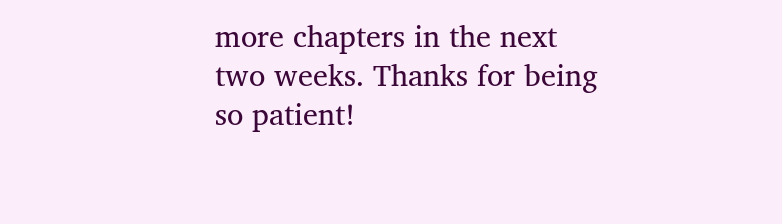more chapters in the next two weeks. Thanks for being so patient!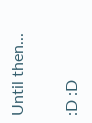Until then...

:D :D